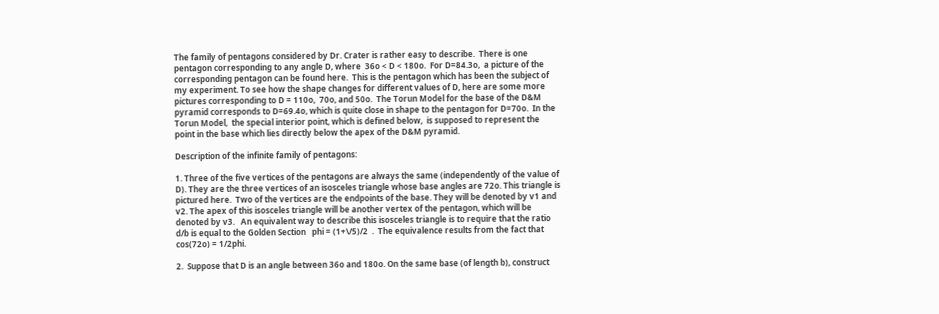The family of pentagons considered by Dr. Crater is rather easy to describe.  There is one pentagon corresponding to any angle D, where  36o < D < 180o.  For D=84.3o,  a picture of the corresponding pentagon can be found here.  This is the pentagon which has been the subject of my experiment. To see how the shape changes for different values of D, here are some more pictures corresponding to D = 110o,  70o, and 50o.  The Torun Model for the base of the D&M pyramid corresponds to D=69.4o, which is quite close in shape to the pentagon for D=70o.  In the Torun Model,  the special interior point, which is defined below,  is supposed to represent the point in the base which lies directly below the apex of the D&M pyramid.

Description of the infinite family of pentagons:

1. Three of the five vertices of the pentagons are always the same (independently of the value of D). They are the three vertices of an isosceles triangle whose base angles are 72o. This triangle is pictured here.  Two of the vertices are the endpoints of the base. They will be denoted by v1 and v2. The apex of this isosceles triangle will be another vertex of the pentagon, which will be denoted by v3.   An equivalent way to describe this isosceles triangle is to require that the ratio  d/b is equal to the Golden Section   phi = (1+\/5)/2  .  The equivalence results from the fact that cos(72o) = 1/2phi.

2.  Suppose that D is an angle between 36o and 180o. On the same base (of length b), construct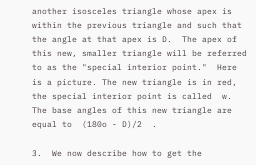another isosceles triangle whose apex is within the previous triangle and such that the angle at that apex is D.  The apex of this new, smaller triangle will be referred to as the "special interior point."  Here is a picture. The new triangle is in red, the special interior point is called  w.   The base angles of this new triangle are equal to  (180o - D)/2  .

3.  We now describe how to get the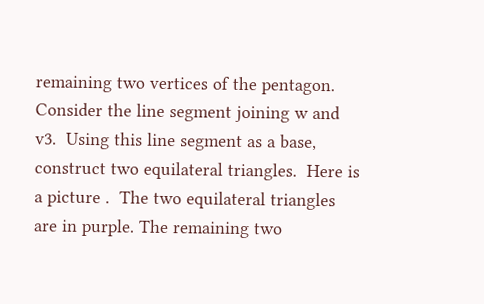remaining two vertices of the pentagon. Consider the line segment joining w and v3.  Using this line segment as a base, construct two equilateral triangles.  Here is a picture .  The two equilateral triangles are in purple. The remaining two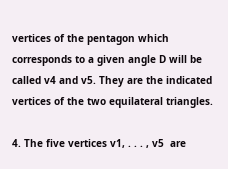vertices of the pentagon which corresponds to a given angle D will be called v4 and v5. They are the indicated vertices of the two equilateral triangles.

4. The five vertices v1, . . . , v5  are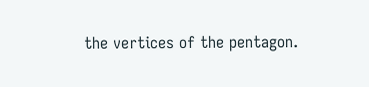the vertices of the pentagon.